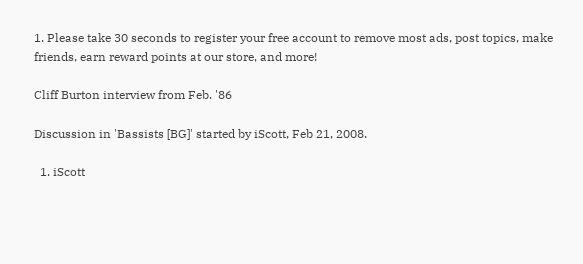1. Please take 30 seconds to register your free account to remove most ads, post topics, make friends, earn reward points at our store, and more!

Cliff Burton interview from Feb. '86

Discussion in 'Bassists [BG]' started by iScott, Feb 21, 2008.

  1. iScott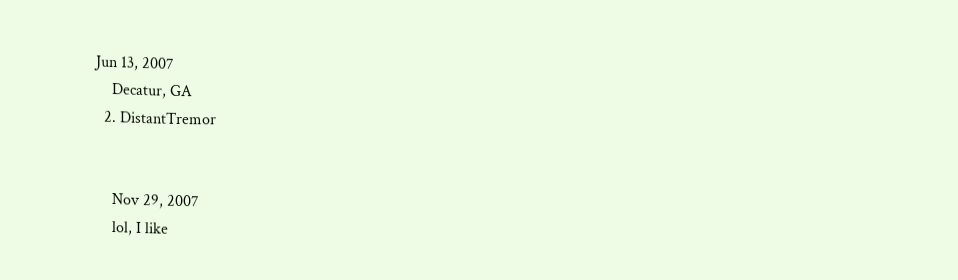Jun 13, 2007
    Decatur, GA
  2. DistantTremor


    Nov 29, 2007
    lol, I like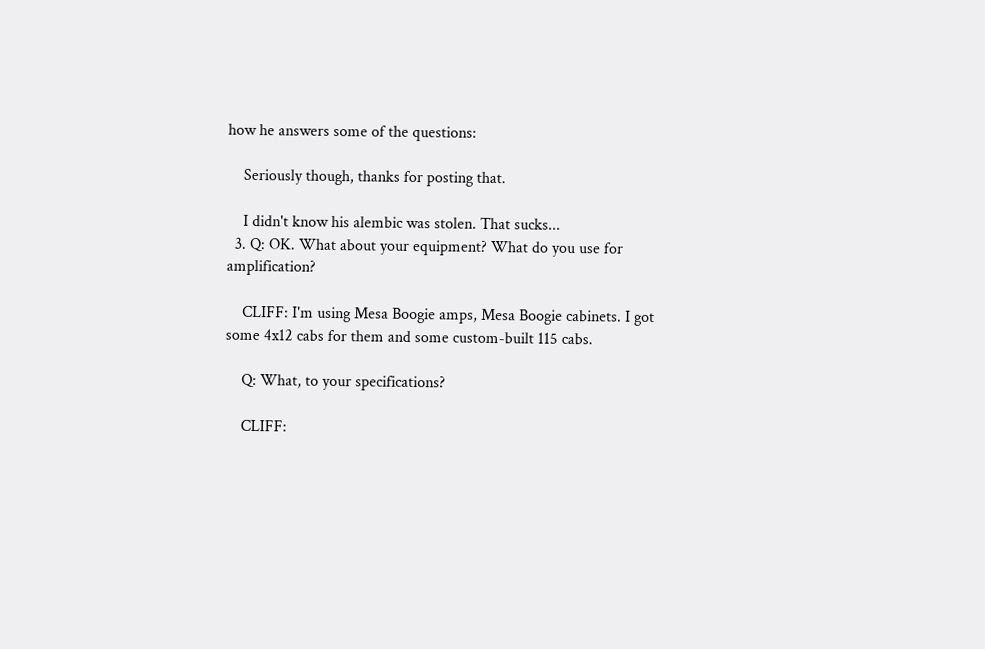how he answers some of the questions:

    Seriously though, thanks for posting that.

    I didn't know his alembic was stolen. That sucks...
  3. Q: OK. What about your equipment? What do you use for amplification?

    CLIFF: I'm using Mesa Boogie amps, Mesa Boogie cabinets. I got some 4x12 cabs for them and some custom-built 115 cabs.

    Q: What, to your specifications?

    CLIFF: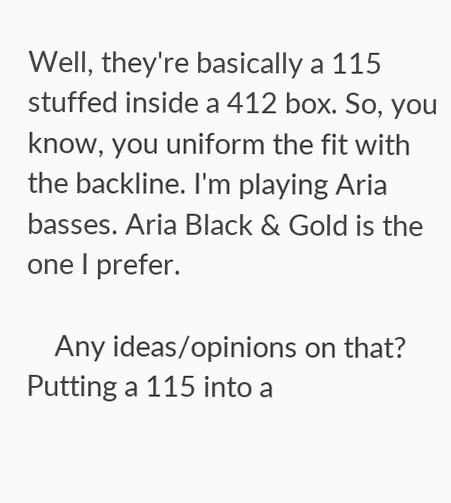Well, they're basically a 115 stuffed inside a 412 box. So, you know, you uniform the fit with the backline. I'm playing Aria basses. Aria Black & Gold is the one I prefer.

    Any ideas/opinions on that? Putting a 115 into a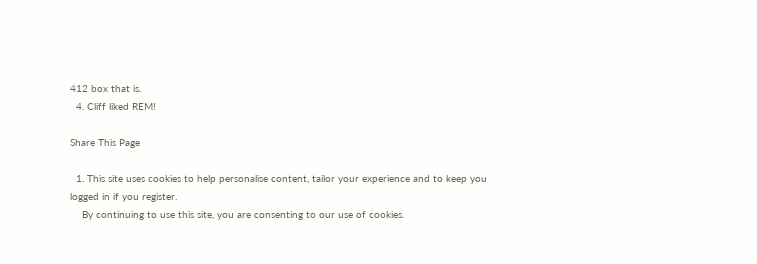412 box that is.
  4. Cliff liked REM!

Share This Page

  1. This site uses cookies to help personalise content, tailor your experience and to keep you logged in if you register.
    By continuing to use this site, you are consenting to our use of cookies.